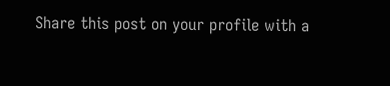Share this post on your profile with a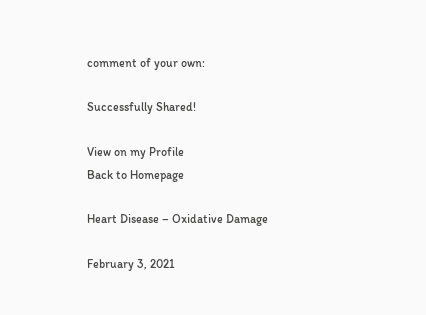comment of your own:

Successfully Shared!

View on my Profile
Back to Homepage

Heart Disease – Oxidative Damage

February 3, 2021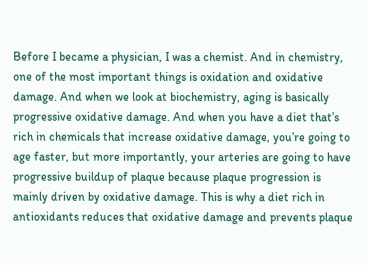Before I became a physician, I was a chemist. And in chemistry, one of the most important things is oxidation and oxidative damage. And when we look at biochemistry, aging is basically progressive oxidative damage. And when you have a diet that’s rich in chemicals that increase oxidative damage, you’re going to age faster, but more importantly, your arteries are going to have progressive buildup of plaque because plaque progression is mainly driven by oxidative damage. This is why a diet rich in antioxidants reduces that oxidative damage and prevents plaque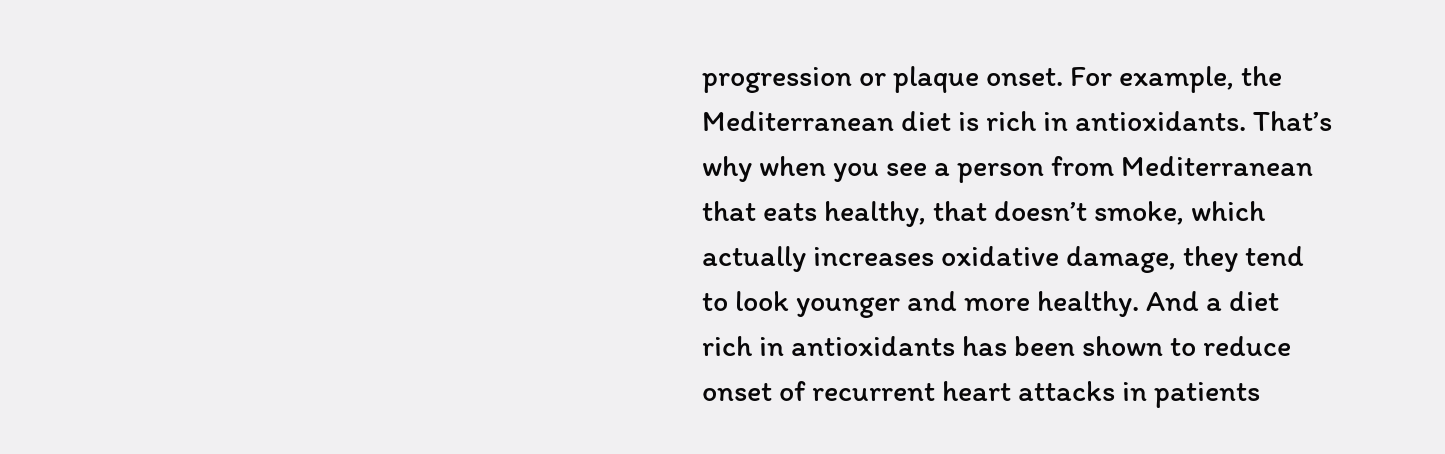progression or plaque onset. For example, the Mediterranean diet is rich in antioxidants. That’s why when you see a person from Mediterranean that eats healthy, that doesn’t smoke, which actually increases oxidative damage, they tend to look younger and more healthy. And a diet rich in antioxidants has been shown to reduce onset of recurrent heart attacks in patients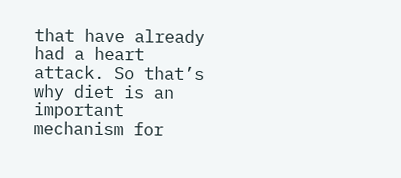that have already had a heart attack. So that’s why diet is an important mechanism for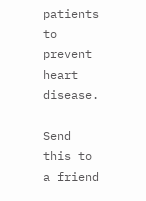patients to prevent heart disease.

Send this to a friend